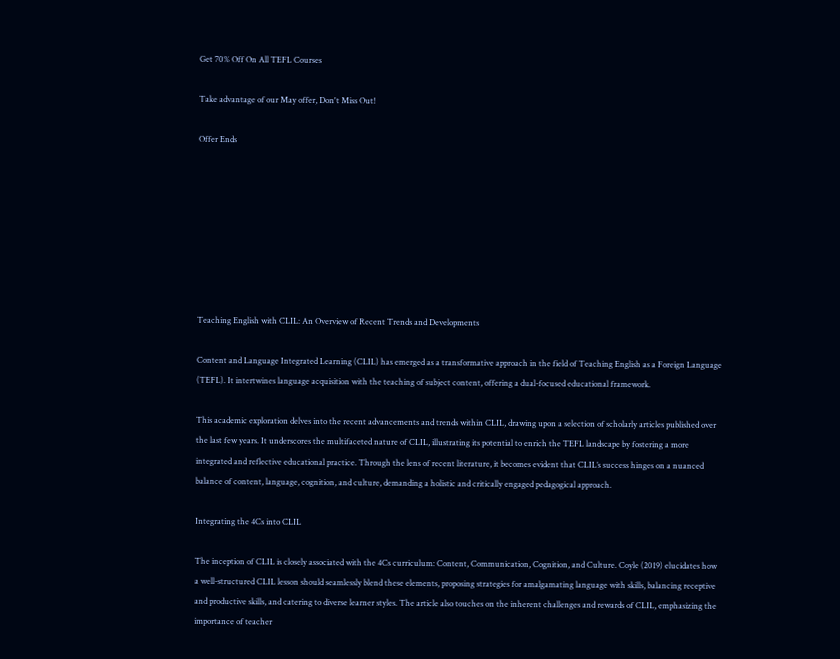Get 70% Off On All TEFL Courses

Take advantage of our May offer, Don't Miss Out!

Offer Ends








Teaching English with CLIL: An Overview of Recent Trends and Developments

Content and Language Integrated Learning (CLIL) has emerged as a transformative approach in the field of Teaching English as a Foreign Language (TEFL). It intertwines language acquisition with the teaching of subject content, offering a dual-focused educational framework.

This academic exploration delves into the recent advancements and trends within CLIL, drawing upon a selection of scholarly articles published over the last few years. It underscores the multifaceted nature of CLIL, illustrating its potential to enrich the TEFL landscape by fostering a more integrated and reflective educational practice. Through the lens of recent literature, it becomes evident that CLIL’s success hinges on a nuanced balance of content, language, cognition, and culture, demanding a holistic and critically engaged pedagogical approach.

Integrating the 4Cs into CLIL

The inception of CLIL is closely associated with the 4Cs curriculum: Content, Communication, Cognition, and Culture. Coyle (2019) elucidates how a well-structured CLIL lesson should seamlessly blend these elements, proposing strategies for amalgamating language with skills, balancing receptive and productive skills, and catering to diverse learner styles. The article also touches on the inherent challenges and rewards of CLIL, emphasizing the importance of teacher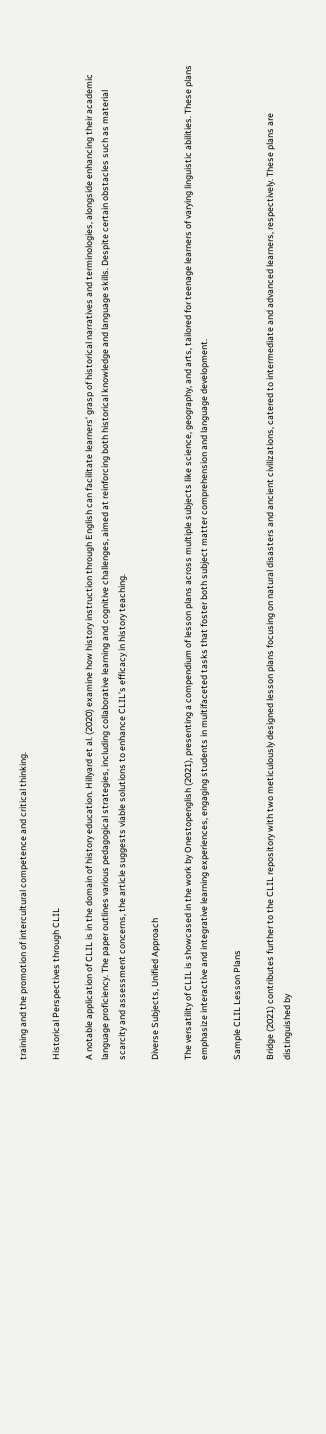training and the promotion of intercultural competence and critical thinking.

Historical Perspectives through CLIL

A notable application of CLIL is in the domain of history education. Hillyard et al. (2020) examine how history instruction through English can facilitate learners’ grasp of historical narratives and terminologies, alongside enhancing their academic language proficiency. The paper outlines various pedagogical strategies, including collaborative learning and cognitive challenges, aimed at reinforcing both historical knowledge and language skills. Despite certain obstacles such as material scarcity and assessment concerns, the article suggests viable solutions to enhance CLIL’s efficacy in history teaching.

Diverse Subjects, Unified Approach

The versatility of CLIL is showcased in the work by Onestopenglish (2021), presenting a compendium of lesson plans across multiple subjects like science, geography, and arts, tailored for teenage learners of varying linguistic abilities. These plans emphasize interactive and integrative learning experiences, engaging students in multifaceted tasks that foster both subject matter comprehension and language development.

Sample CLIL Lesson Plans

Bridge (2021) contributes further to the CLIL repository with two meticulously designed lesson plans focusing on natural disasters and ancient civilizations, catered to intermediate and advanced learners, respectively. These plans are distinguished by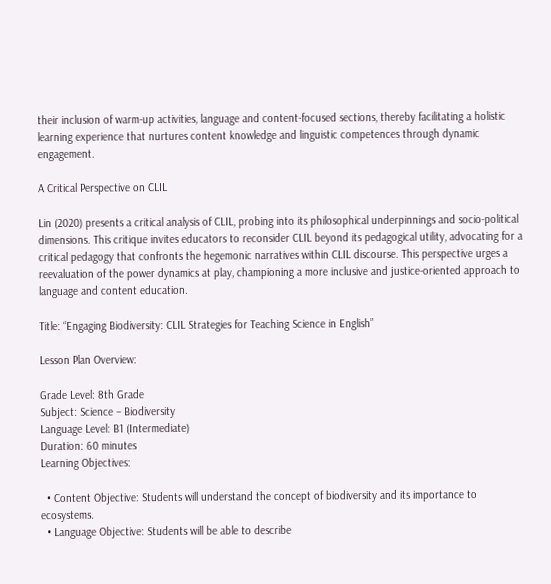their inclusion of warm-up activities, language and content-focused sections, thereby facilitating a holistic learning experience that nurtures content knowledge and linguistic competences through dynamic engagement.

A Critical Perspective on CLIL

Lin (2020) presents a critical analysis of CLIL, probing into its philosophical underpinnings and socio-political dimensions. This critique invites educators to reconsider CLIL beyond its pedagogical utility, advocating for a critical pedagogy that confronts the hegemonic narratives within CLIL discourse. This perspective urges a reevaluation of the power dynamics at play, championing a more inclusive and justice-oriented approach to language and content education.

Title: “Engaging Biodiversity: CLIL Strategies for Teaching Science in English”

Lesson Plan Overview:

Grade Level: 8th Grade
Subject: Science – Biodiversity
Language Level: B1 (Intermediate)
Duration: 60 minutes
Learning Objectives:

  • Content Objective: Students will understand the concept of biodiversity and its importance to ecosystems.
  • Language Objective: Students will be able to describe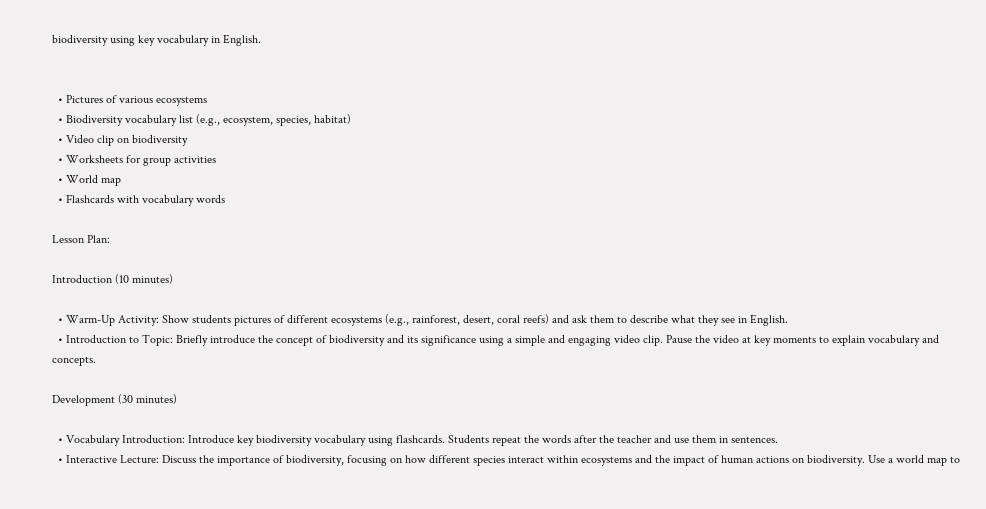biodiversity using key vocabulary in English.


  • Pictures of various ecosystems
  • Biodiversity vocabulary list (e.g., ecosystem, species, habitat)
  • Video clip on biodiversity
  • Worksheets for group activities
  • World map
  • Flashcards with vocabulary words

Lesson Plan:

Introduction (10 minutes)

  • Warm-Up Activity: Show students pictures of different ecosystems (e.g., rainforest, desert, coral reefs) and ask them to describe what they see in English.
  • Introduction to Topic: Briefly introduce the concept of biodiversity and its significance using a simple and engaging video clip. Pause the video at key moments to explain vocabulary and concepts.

Development (30 minutes)

  • Vocabulary Introduction: Introduce key biodiversity vocabulary using flashcards. Students repeat the words after the teacher and use them in sentences.
  • Interactive Lecture: Discuss the importance of biodiversity, focusing on how different species interact within ecosystems and the impact of human actions on biodiversity. Use a world map to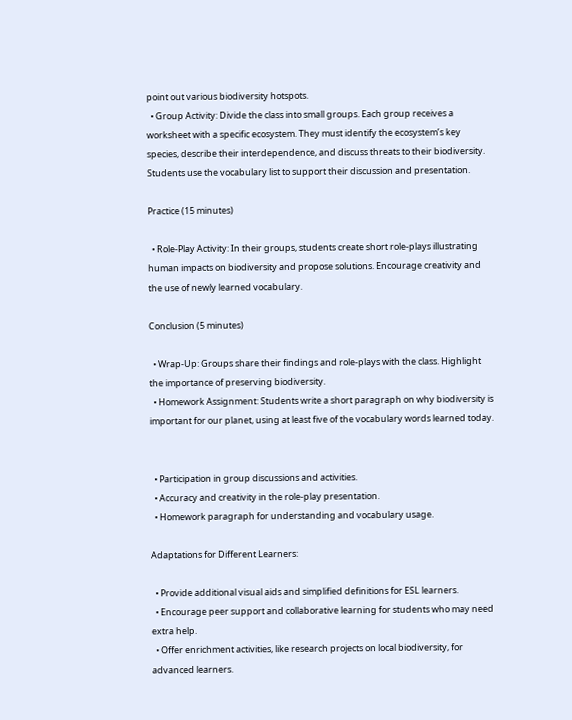point out various biodiversity hotspots.
  • Group Activity: Divide the class into small groups. Each group receives a worksheet with a specific ecosystem. They must identify the ecosystem’s key species, describe their interdependence, and discuss threats to their biodiversity. Students use the vocabulary list to support their discussion and presentation.

Practice (15 minutes)

  • Role-Play Activity: In their groups, students create short role-plays illustrating human impacts on biodiversity and propose solutions. Encourage creativity and the use of newly learned vocabulary.

Conclusion (5 minutes)

  • Wrap-Up: Groups share their findings and role-plays with the class. Highlight the importance of preserving biodiversity.
  • Homework Assignment: Students write a short paragraph on why biodiversity is important for our planet, using at least five of the vocabulary words learned today.


  • Participation in group discussions and activities.
  • Accuracy and creativity in the role-play presentation.
  • Homework paragraph for understanding and vocabulary usage.

Adaptations for Different Learners:

  • Provide additional visual aids and simplified definitions for ESL learners.
  • Encourage peer support and collaborative learning for students who may need extra help.
  • Offer enrichment activities, like research projects on local biodiversity, for advanced learners.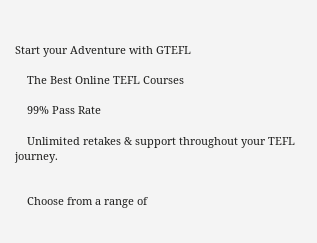Start your Adventure with GTEFL

    The Best Online TEFL Courses

    99% Pass Rate

    Unlimited retakes & support throughout your TEFL journey.


    Choose from a range of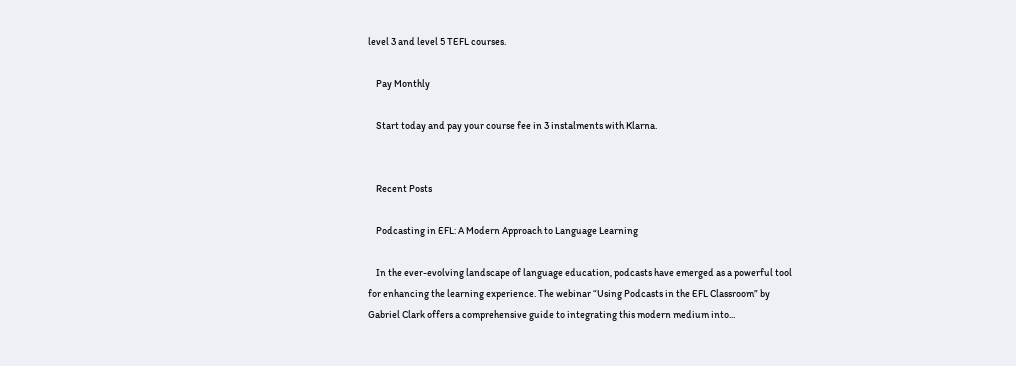level 3 and level 5 TEFL courses.

    Pay Monthly

    Start today and pay your course fee in 3 instalments with Klarna.


    Recent Posts

    Podcasting in EFL: A Modern Approach to Language Learning

    In the ever-evolving landscape of language education, podcasts have emerged as a powerful tool for enhancing the learning experience. The webinar “Using Podcasts in the EFL Classroom” by Gabriel Clark offers a comprehensive guide to integrating this modern medium into...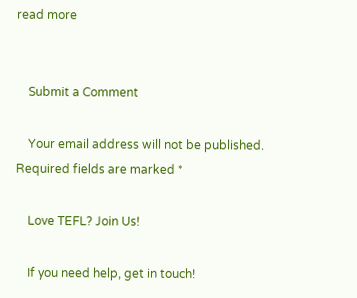read more


    Submit a Comment

    Your email address will not be published. Required fields are marked *

    Love TEFL? Join Us!

    If you need help, get in touch!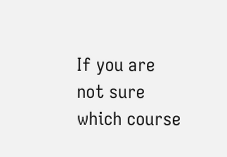If you are not sure which course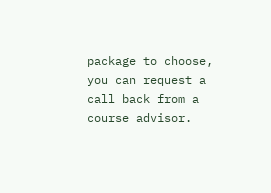package to choose, you can request a call back from a course advisor.